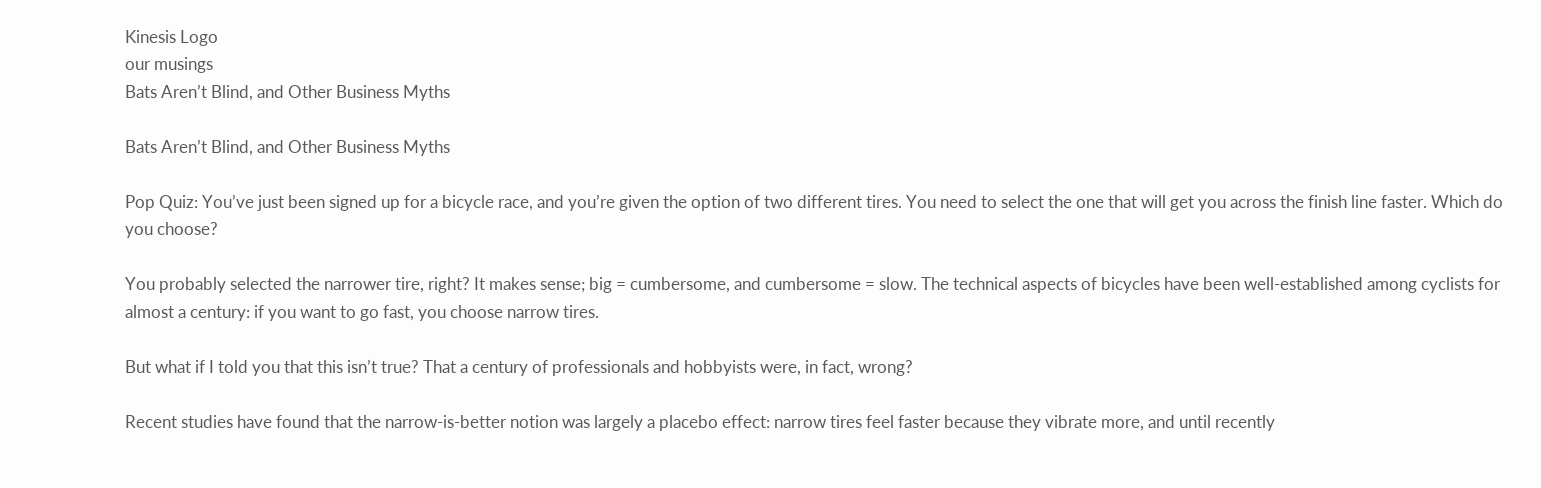Kinesis Logo
our musings
Bats Aren’t Blind, and Other Business Myths

Bats Aren’t Blind, and Other Business Myths

Pop Quiz: You’ve just been signed up for a bicycle race, and you’re given the option of two different tires. You need to select the one that will get you across the finish line faster. Which do you choose?

You probably selected the narrower tire, right? It makes sense; big = cumbersome, and cumbersome = slow. The technical aspects of bicycles have been well-established among cyclists for almost a century: if you want to go fast, you choose narrow tires.

But what if I told you that this isn’t true? That a century of professionals and hobbyists were, in fact, wrong?

Recent studies have found that the narrow-is-better notion was largely a placebo effect: narrow tires feel faster because they vibrate more, and until recently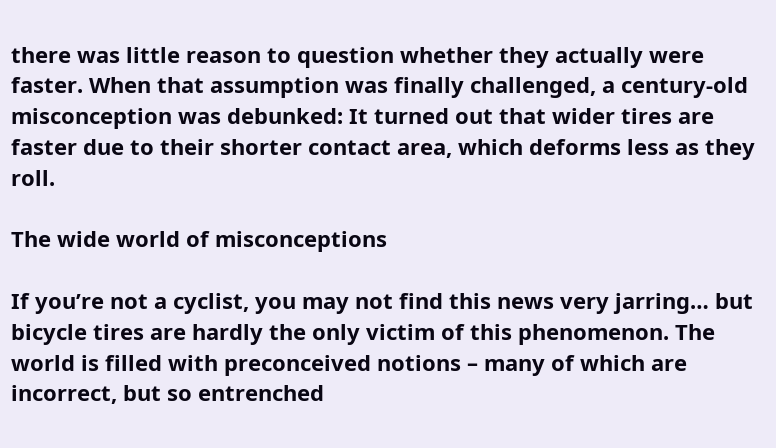there was little reason to question whether they actually were faster. When that assumption was finally challenged, a century-old misconception was debunked: It turned out that wider tires are faster due to their shorter contact area, which deforms less as they roll.

The wide world of misconceptions

If you’re not a cyclist, you may not find this news very jarring… but bicycle tires are hardly the only victim of this phenomenon. The world is filled with preconceived notions – many of which are incorrect, but so entrenched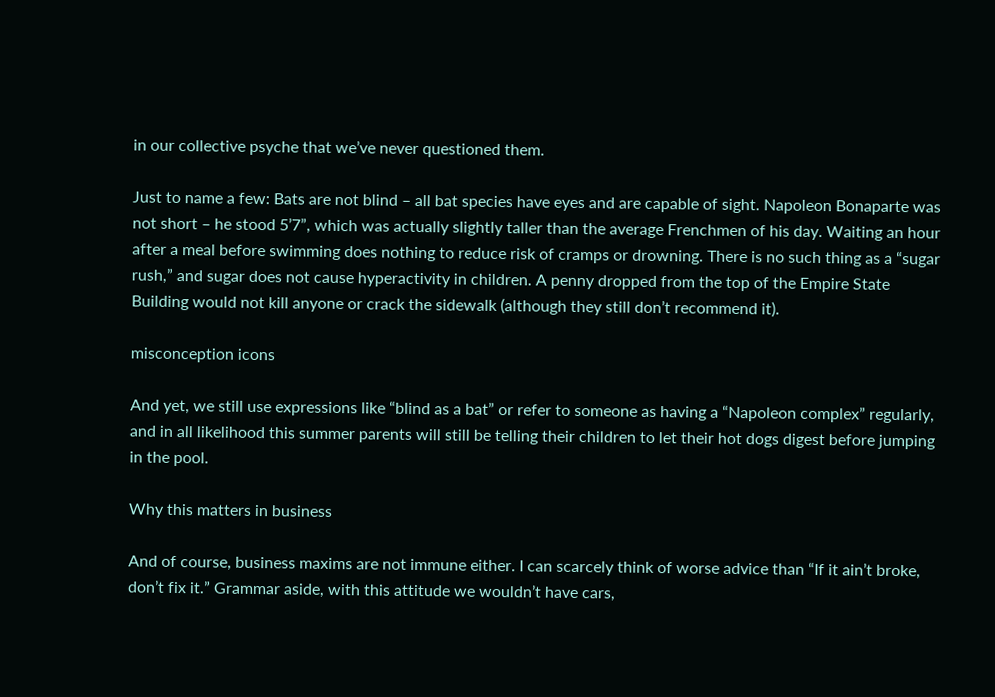in our collective psyche that we’ve never questioned them.

Just to name a few: Bats are not blind – all bat species have eyes and are capable of sight. Napoleon Bonaparte was not short – he stood 5’7”, which was actually slightly taller than the average Frenchmen of his day. Waiting an hour after a meal before swimming does nothing to reduce risk of cramps or drowning. There is no such thing as a “sugar rush,” and sugar does not cause hyperactivity in children. A penny dropped from the top of the Empire State Building would not kill anyone or crack the sidewalk (although they still don’t recommend it).

misconception icons

And yet, we still use expressions like “blind as a bat” or refer to someone as having a “Napoleon complex” regularly, and in all likelihood this summer parents will still be telling their children to let their hot dogs digest before jumping in the pool.

Why this matters in business

And of course, business maxims are not immune either. I can scarcely think of worse advice than “If it ain’t broke, don’t fix it.” Grammar aside, with this attitude we wouldn’t have cars,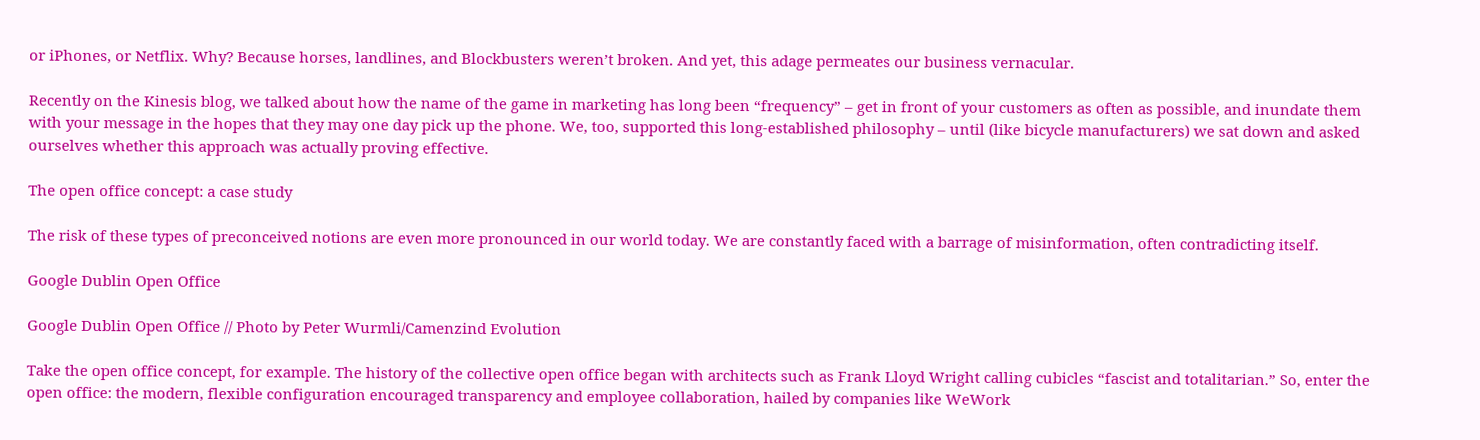or iPhones, or Netflix. Why? Because horses, landlines, and Blockbusters weren’t broken. And yet, this adage permeates our business vernacular.

Recently on the Kinesis blog, we talked about how the name of the game in marketing has long been “frequency” – get in front of your customers as often as possible, and inundate them with your message in the hopes that they may one day pick up the phone. We, too, supported this long-established philosophy – until (like bicycle manufacturers) we sat down and asked ourselves whether this approach was actually proving effective.

The open office concept: a case study

The risk of these types of preconceived notions are even more pronounced in our world today. We are constantly faced with a barrage of misinformation, often contradicting itself.

Google Dublin Open Office

Google Dublin Open Office // Photo by Peter Wurmli/Camenzind Evolution

Take the open office concept, for example. The history of the collective open office began with architects such as Frank Lloyd Wright calling cubicles “fascist and totalitarian.” So, enter the open office: the modern, flexible configuration encouraged transparency and employee collaboration, hailed by companies like WeWork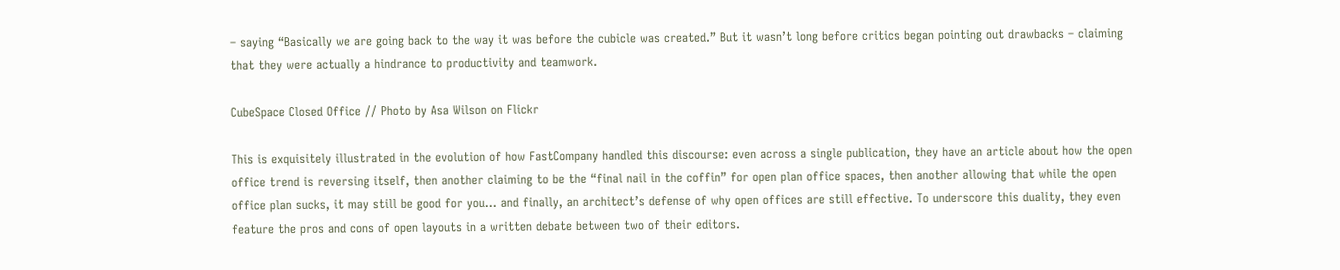– saying “Basically we are going back to the way it was before the cubicle was created.” But it wasn’t long before critics began pointing out drawbacks – claiming that they were actually a hindrance to productivity and teamwork.

CubeSpace Closed Office // Photo by Asa Wilson on Flickr

This is exquisitely illustrated in the evolution of how FastCompany handled this discourse: even across a single publication, they have an article about how the open office trend is reversing itself, then another claiming to be the “final nail in the coffin” for open plan office spaces, then another allowing that while the open office plan sucks, it may still be good for you… and finally, an architect’s defense of why open offices are still effective. To underscore this duality, they even feature the pros and cons of open layouts in a written debate between two of their editors.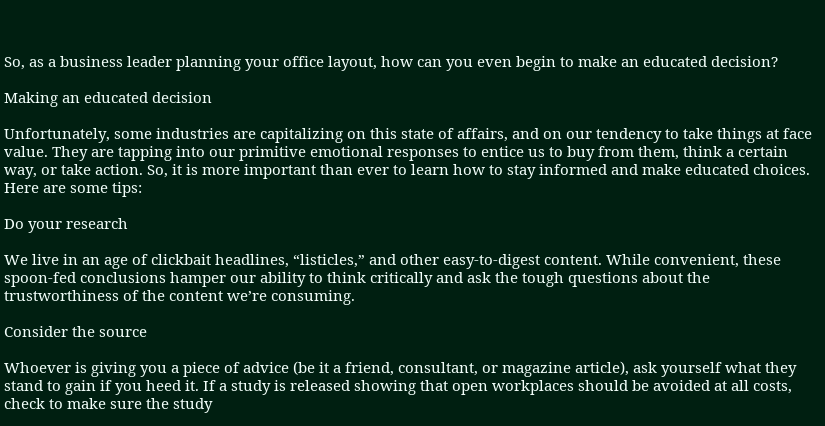So, as a business leader planning your office layout, how can you even begin to make an educated decision?

Making an educated decision

Unfortunately, some industries are capitalizing on this state of affairs, and on our tendency to take things at face value. They are tapping into our primitive emotional responses to entice us to buy from them, think a certain way, or take action. So, it is more important than ever to learn how to stay informed and make educated choices. Here are some tips:

Do your research

We live in an age of clickbait headlines, “listicles,” and other easy-to-digest content. While convenient, these spoon-fed conclusions hamper our ability to think critically and ask the tough questions about the trustworthiness of the content we’re consuming.

Consider the source

Whoever is giving you a piece of advice (be it a friend, consultant, or magazine article), ask yourself what they stand to gain if you heed it. If a study is released showing that open workplaces should be avoided at all costs, check to make sure the study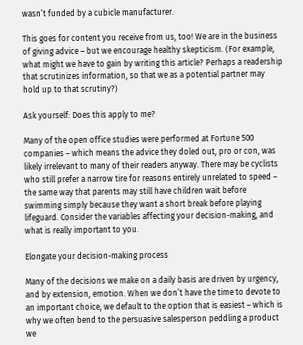wasn’t funded by a cubicle manufacturer.

This goes for content you receive from us, too! We are in the business of giving advice – but we encourage healthy skepticism. (For example, what might we have to gain by writing this article? Perhaps a readership that scrutinizes information, so that we as a potential partner may hold up to that scrutiny?)

Ask yourself: Does this apply to me?

Many of the open office studies were performed at Fortune 500 companies – which means the advice they doled out, pro or con, was likely irrelevant to many of their readers anyway. There may be cyclists who still prefer a narrow tire for reasons entirely unrelated to speed – the same way that parents may still have children wait before swimming simply because they want a short break before playing lifeguard. Consider the variables affecting your decision-making, and what is really important to you.

Elongate your decision-making process

Many of the decisions we make on a daily basis are driven by urgency, and by extension, emotion. When we don’t have the time to devote to an important choice, we default to the option that is easiest – which is why we often bend to the persuasive salesperson peddling a product we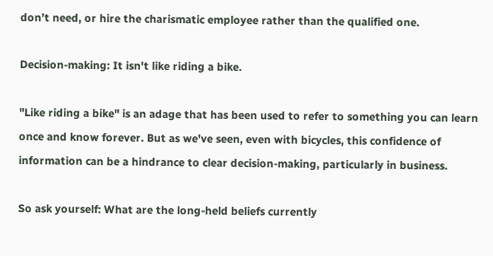don’t need, or hire the charismatic employee rather than the qualified one.

Decision-making: It isn't like riding a bike.

"Like riding a bike" is an adage that has been used to refer to something you can learn once and know forever. But as we've seen, even with bicycles, this confidence of information can be a hindrance to clear decision-making, particularly in business.

So ask yourself: What are the long-held beliefs currently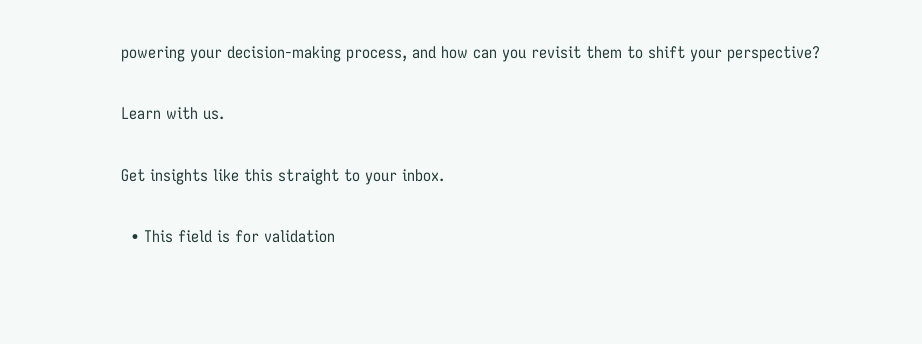powering your decision-making process, and how can you revisit them to shift your perspective?

Learn with us.

Get insights like this straight to your inbox.

  • This field is for validation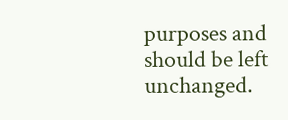purposes and should be left unchanged.